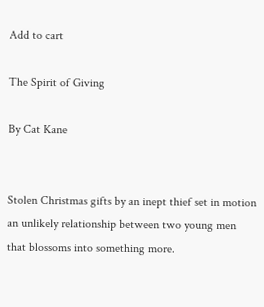Add to cart

The Spirit of Giving

By Cat Kane


Stolen Christmas gifts by an inept thief set in motion an unlikely relationship between two young men that blossoms into something more.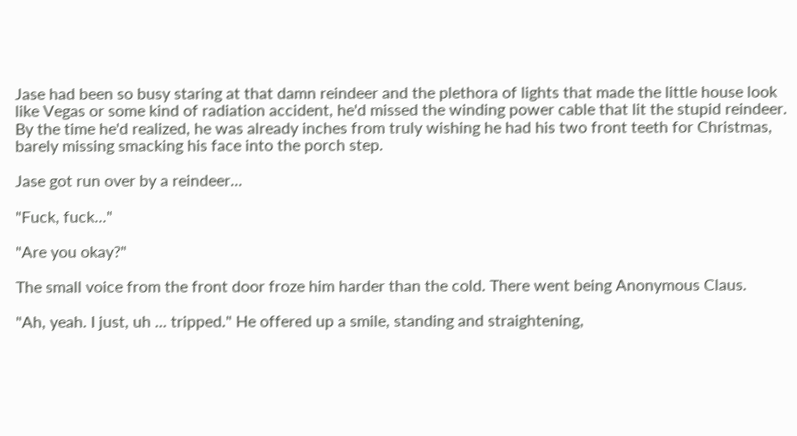Jase had been so busy staring at that damn reindeer and the plethora of lights that made the little house look like Vegas or some kind of radiation accident, he'd missed the winding power cable that lit the stupid reindeer. By the time he'd realized, he was already inches from truly wishing he had his two front teeth for Christmas, barely missing smacking his face into the porch step.

Jase got run over by a reindeer...

"Fuck, fuck..."

"Are you okay?"

The small voice from the front door froze him harder than the cold. There went being Anonymous Claus.

"Ah, yeah. I just, uh ... tripped." He offered up a smile, standing and straightening,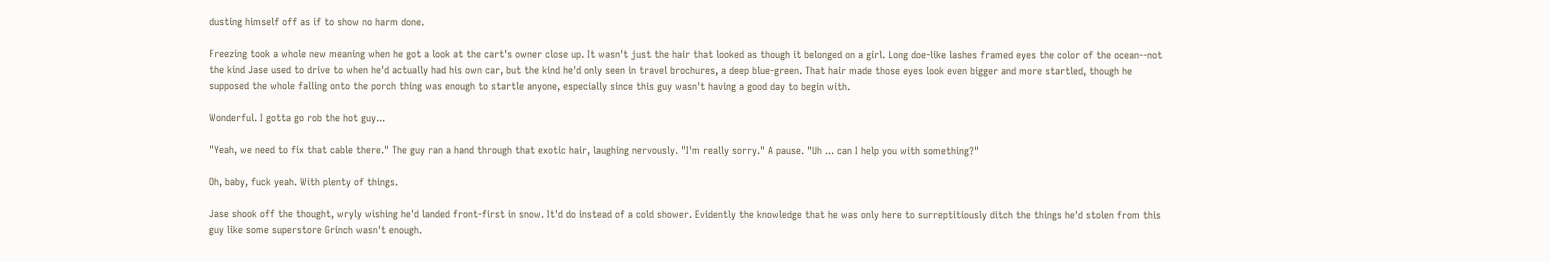dusting himself off as if to show no harm done.

Freezing took a whole new meaning when he got a look at the cart's owner close up. It wasn't just the hair that looked as though it belonged on a girl. Long doe-like lashes framed eyes the color of the ocean--not the kind Jase used to drive to when he'd actually had his own car, but the kind he'd only seen in travel brochures, a deep blue-green. That hair made those eyes look even bigger and more startled, though he supposed the whole falling onto the porch thing was enough to startle anyone, especially since this guy wasn't having a good day to begin with.

Wonderful. I gotta go rob the hot guy...

"Yeah, we need to fix that cable there." The guy ran a hand through that exotic hair, laughing nervously. "I'm really sorry." A pause. "Uh ... can I help you with something?"

Oh, baby, fuck yeah. With plenty of things.

Jase shook off the thought, wryly wishing he'd landed front-first in snow. It'd do instead of a cold shower. Evidently the knowledge that he was only here to surreptitiously ditch the things he'd stolen from this guy like some superstore Grinch wasn't enough.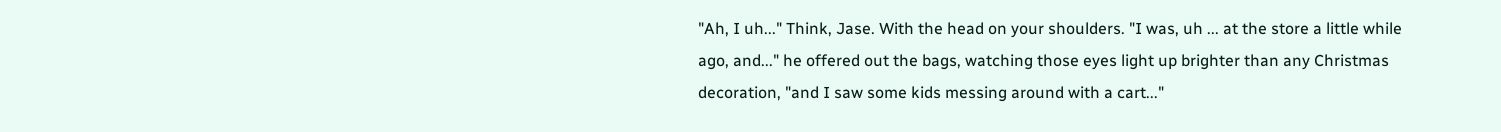"Ah, I uh..." Think, Jase. With the head on your shoulders. "I was, uh ... at the store a little while ago, and..." he offered out the bags, watching those eyes light up brighter than any Christmas decoration, "and I saw some kids messing around with a cart..."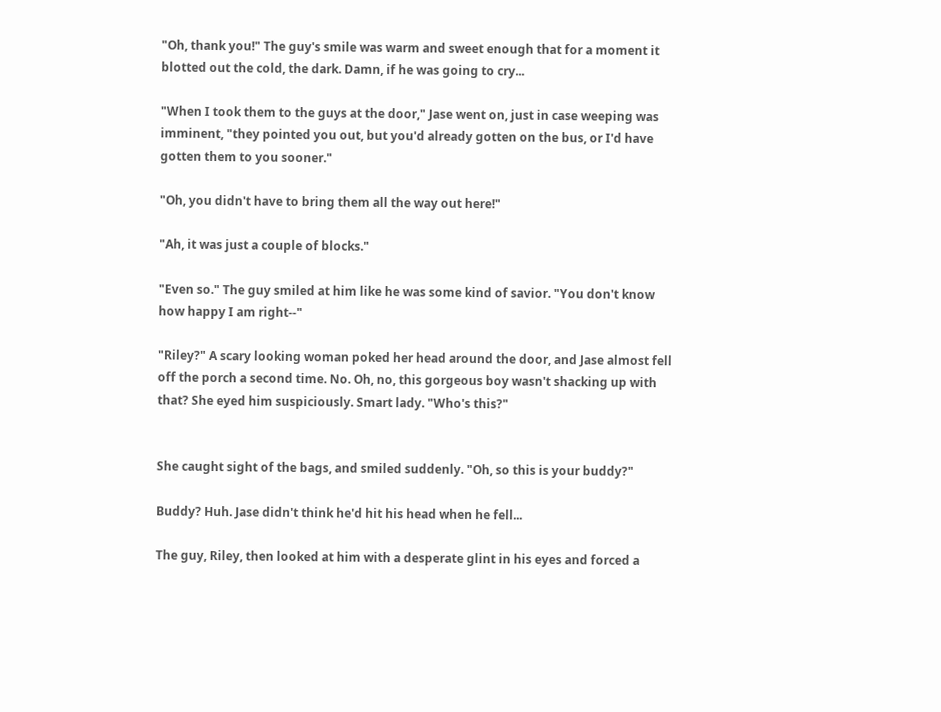"Oh, thank you!" The guy's smile was warm and sweet enough that for a moment it blotted out the cold, the dark. Damn, if he was going to cry...

"When I took them to the guys at the door," Jase went on, just in case weeping was imminent, "they pointed you out, but you'd already gotten on the bus, or I'd have gotten them to you sooner."

"Oh, you didn't have to bring them all the way out here!"

"Ah, it was just a couple of blocks."

"Even so." The guy smiled at him like he was some kind of savior. "You don't know how happy I am right--"

"Riley?" A scary looking woman poked her head around the door, and Jase almost fell off the porch a second time. No. Oh, no, this gorgeous boy wasn't shacking up with that? She eyed him suspiciously. Smart lady. "Who's this?"


She caught sight of the bags, and smiled suddenly. "Oh, so this is your buddy?"

Buddy? Huh. Jase didn't think he'd hit his head when he fell...

The guy, Riley, then looked at him with a desperate glint in his eyes and forced a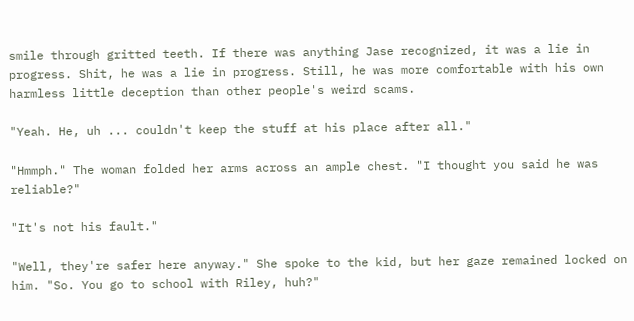smile through gritted teeth. If there was anything Jase recognized, it was a lie in progress. Shit, he was a lie in progress. Still, he was more comfortable with his own harmless little deception than other people's weird scams.

"Yeah. He, uh ... couldn't keep the stuff at his place after all."

"Hmmph." The woman folded her arms across an ample chest. "I thought you said he was reliable?"

"It's not his fault."

"Well, they're safer here anyway." She spoke to the kid, but her gaze remained locked on him. "So. You go to school with Riley, huh?"